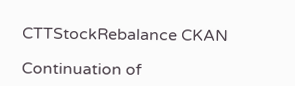CTTStockRebalance CKAN

Continuation of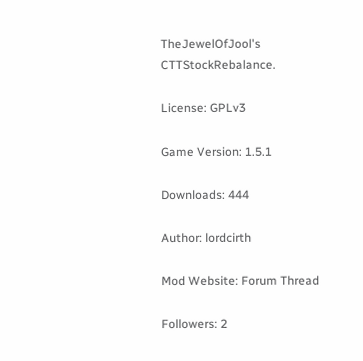TheJewelOfJool's CTTStockRebalance.

License: GPLv3

Game Version: 1.5.1

Downloads: 444

Author: lordcirth

Mod Website: Forum Thread

Followers: 2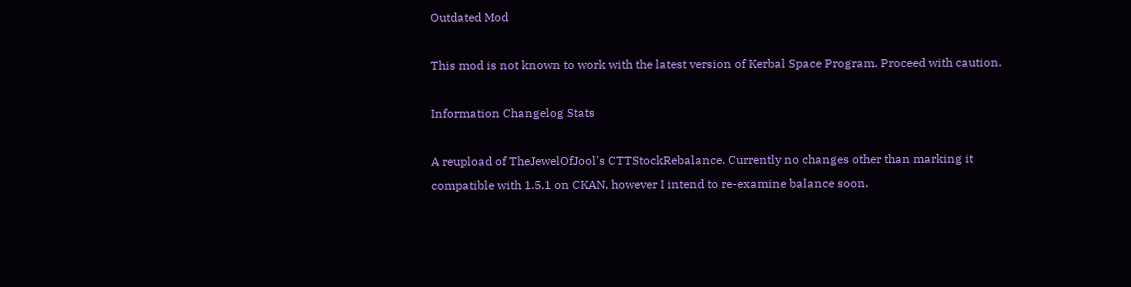Outdated Mod

This mod is not known to work with the latest version of Kerbal Space Program. Proceed with caution.

Information Changelog Stats

A reupload of TheJewelOfJool's CTTStockRebalance. Currently no changes other than marking it compatible with 1.5.1 on CKAN, however I intend to re-examine balance soon.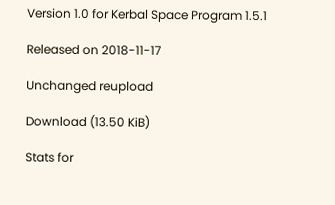Version 1.0 for Kerbal Space Program 1.5.1

Released on 2018-11-17

Unchanged reupload

Download (13.50 KiB)

Stats for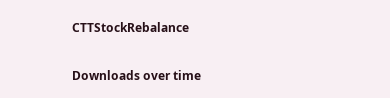CTTStockRebalance

Downloads over time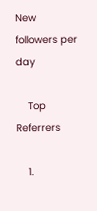New followers per day

    Top Referrers

    1.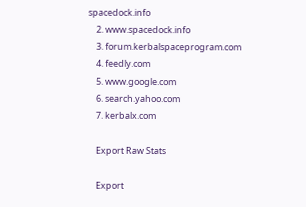spacedock.info
    2. www.spacedock.info
    3. forum.kerbalspaceprogram.com
    4. feedly.com
    5. www.google.com
    6. search.yahoo.com
    7. kerbalx.com

    Export Raw Stats

    Export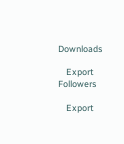Downloads

    Export Followers

    Export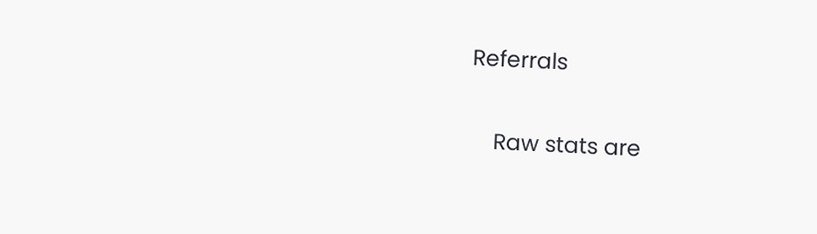Referrals

    Raw stats are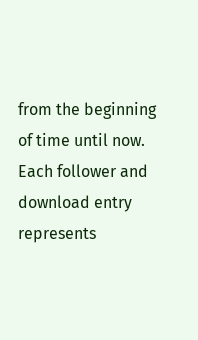from the beginning of time until now. Each follower and download entry represents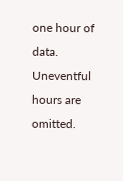one hour of data. Uneventful hours are omitted.